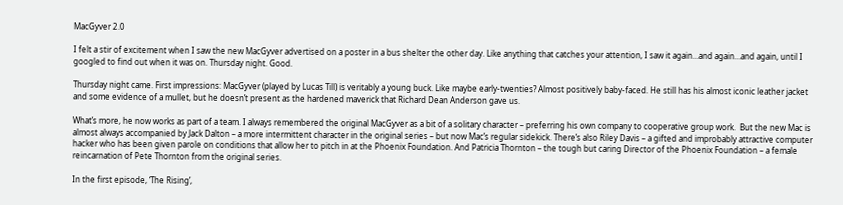MacGyver 2.0

I felt a stir of excitement when I saw the new MacGyver advertised on a poster in a bus shelter the other day. Like anything that catches your attention, I saw it again…and again…and again, until I googled to find out when it was on. Thursday night. Good.

Thursday night came. First impressions: MacGyver (played by Lucas Till) is veritably a young buck. Like maybe early-twenties? Almost positively baby-faced. He still has his almost iconic leather jacket and some evidence of a mullet, but he doesn’t present as the hardened maverick that Richard Dean Anderson gave us.

What’s more, he now works as part of a team. I always remembered the original MacGyver as a bit of a solitary character – preferring his own company to cooperative group work.  But the new Mac is almost always accompanied by Jack Dalton – a more intermittent character in the original series – but now Mac’s regular sidekick. There’s also Riley Davis – a gifted and improbably attractive computer hacker who has been given parole on conditions that allow her to pitch in at the Phoenix Foundation. And Patricia Thornton – the tough but caring Director of the Phoenix Foundation – a female reincarnation of Pete Thornton from the original series.

In the first episode, ‘The Rising’,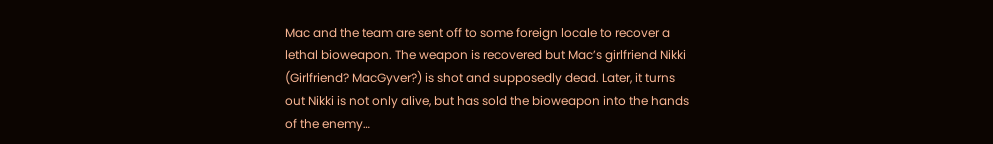Mac and the team are sent off to some foreign locale to recover a lethal bioweapon. The weapon is recovered but Mac’s girlfriend Nikki (Girlfriend? MacGyver?) is shot and supposedly dead. Later, it turns out Nikki is not only alive, but has sold the bioweapon into the hands of the enemy…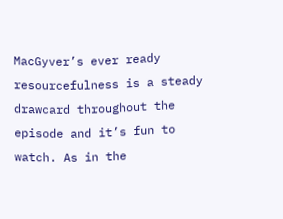MacGyver’s ever ready resourcefulness is a steady drawcard throughout the episode and it’s fun to watch. As in the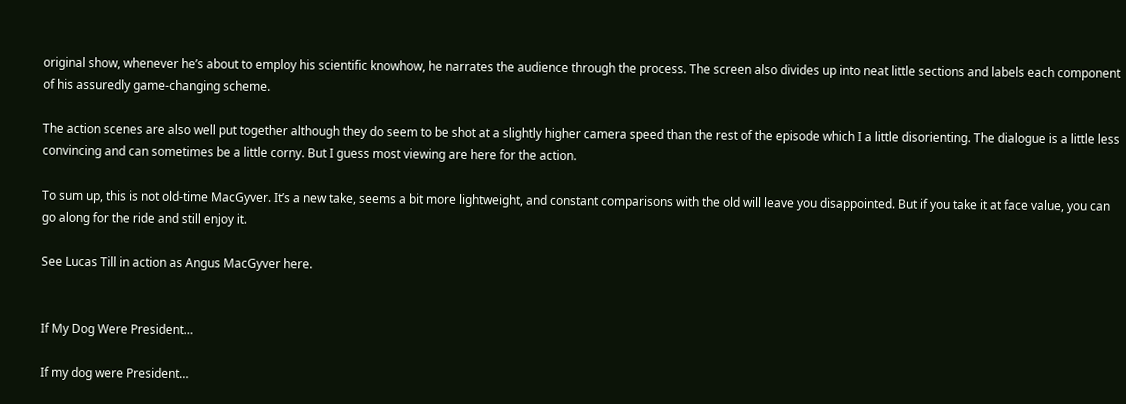original show, whenever he’s about to employ his scientific knowhow, he narrates the audience through the process. The screen also divides up into neat little sections and labels each component of his assuredly game-changing scheme.

The action scenes are also well put together although they do seem to be shot at a slightly higher camera speed than the rest of the episode which I a little disorienting. The dialogue is a little less convincing and can sometimes be a little corny. But I guess most viewing are here for the action.

To sum up, this is not old-time MacGyver. It’s a new take, seems a bit more lightweight, and constant comparisons with the old will leave you disappointed. But if you take it at face value, you can go along for the ride and still enjoy it.

See Lucas Till in action as Angus MacGyver here.


If My Dog Were President…

If my dog were President…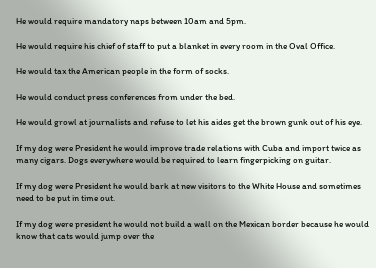He would require mandatory naps between 10am and 5pm.

He would require his chief of staff to put a blanket in every room in the Oval Office.

He would tax the American people in the form of socks.

He would conduct press conferences from under the bed.

He would growl at journalists and refuse to let his aides get the brown gunk out of his eye.

If my dog were President he would improve trade relations with Cuba and import twice as many cigars. Dogs everywhere would be required to learn fingerpicking on guitar.

If my dog were President he would bark at new visitors to the White House and sometimes need to be put in time out.

If my dog were president he would not build a wall on the Mexican border because he would know that cats would jump over the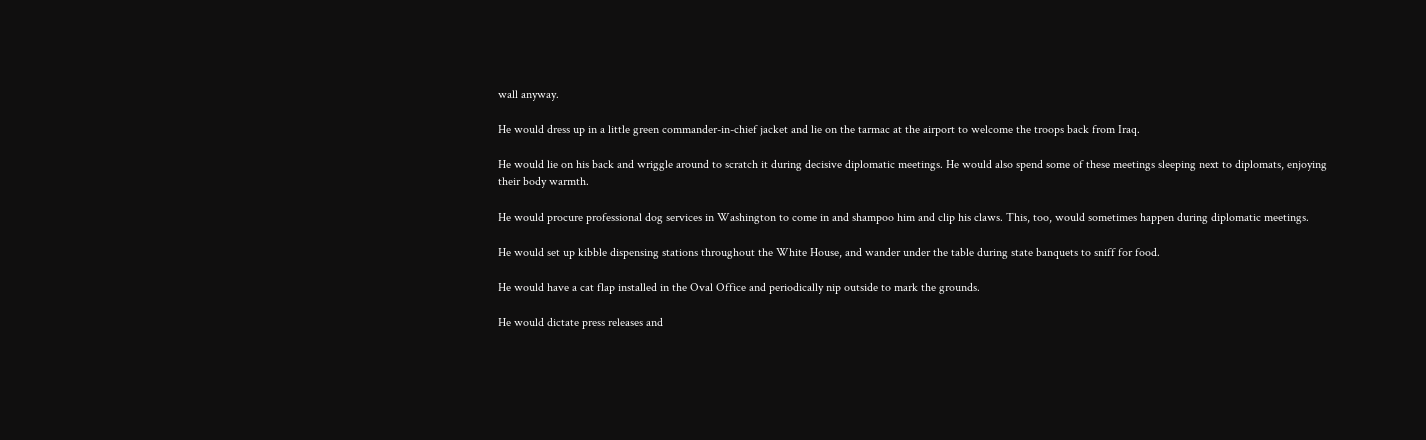wall anyway.

He would dress up in a little green commander-in-chief jacket and lie on the tarmac at the airport to welcome the troops back from Iraq.

He would lie on his back and wriggle around to scratch it during decisive diplomatic meetings. He would also spend some of these meetings sleeping next to diplomats, enjoying their body warmth.

He would procure professional dog services in Washington to come in and shampoo him and clip his claws. This, too, would sometimes happen during diplomatic meetings.

He would set up kibble dispensing stations throughout the White House, and wander under the table during state banquets to sniff for food.

He would have a cat flap installed in the Oval Office and periodically nip outside to mark the grounds.

He would dictate press releases and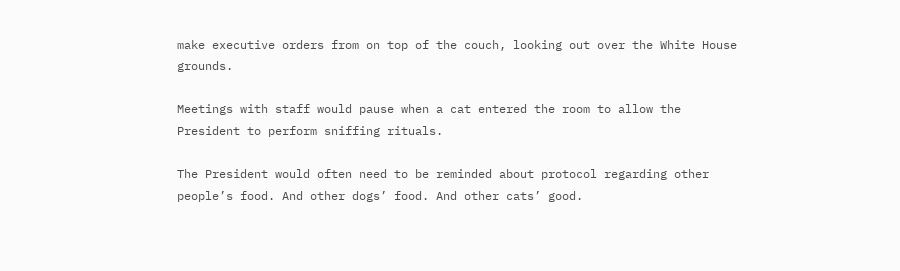make executive orders from on top of the couch, looking out over the White House grounds.

Meetings with staff would pause when a cat entered the room to allow the President to perform sniffing rituals.

The President would often need to be reminded about protocol regarding other people’s food. And other dogs’ food. And other cats’ good.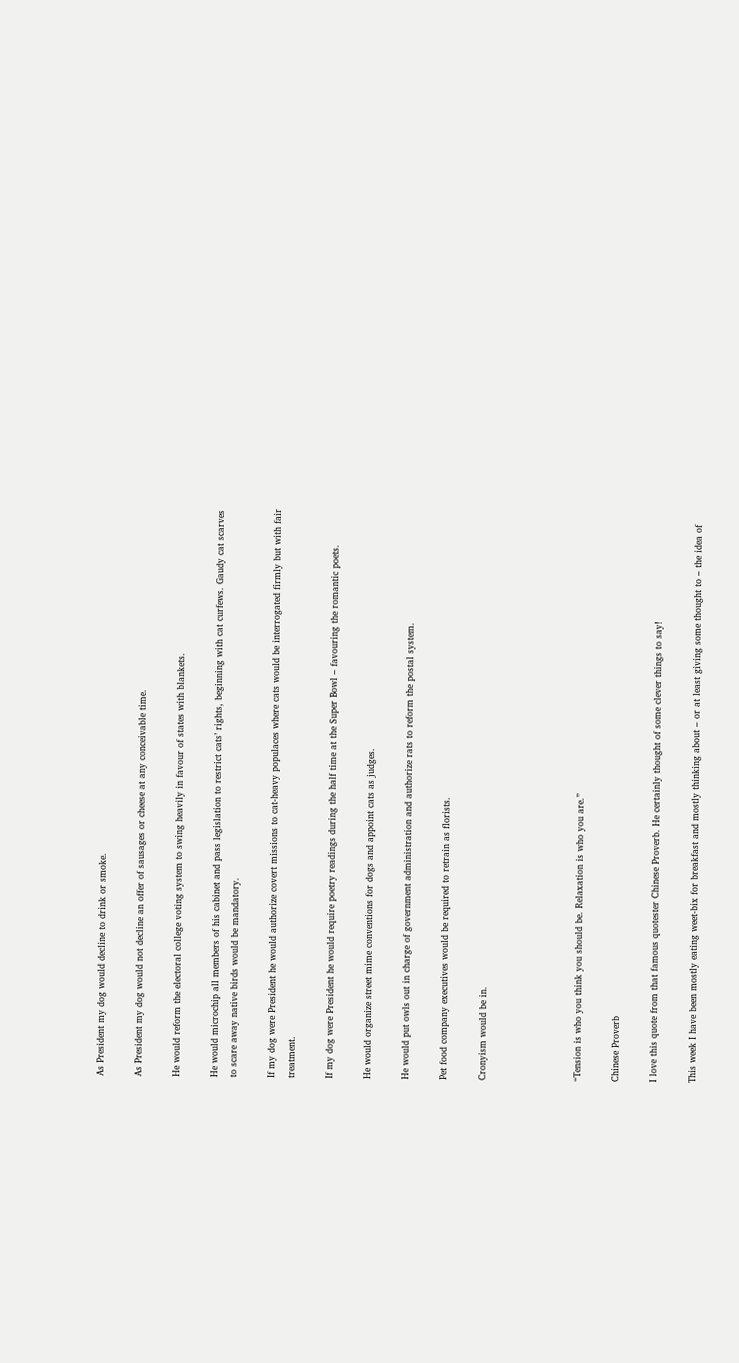As President my dog would decline to drink or smoke.

As President my dog would not decline an offer of sausages or cheese at any conceivable time.

He would reform the electoral college voting system to swing heavily in favour of states with blankets.

He would microchip all members of his cabinet and pass legislation to restrict cats’ rights, beginning with cat curfews. Gaudy cat scarves to scare away native birds would be mandatory.

If my dog were President he would authorize covert missions to cat-heavy populaces where cats would be interrogated firmly but with fair treatment.

If my dog were President he would require poetry readings during the half time at the Super Bowl – favouring the romantic poets.

He would organize street mime conventions for dogs and appoint cats as judges.

He would put owls out in charge of government administration and authorize rats to reform the postal system.

Pet food company executives would be required to retrain as florists.

Cronyism would be in.




“Tension is who you think you should be. Relaxation is who you are.”

Chinese Proverb

I love this quote from that famous quotester Chinese Proverb. He certainly thought of some clever things to say!

This week I have been mostly eating weet-bix for breakfast and mostly thinking about – or at least giving some thought to – the idea of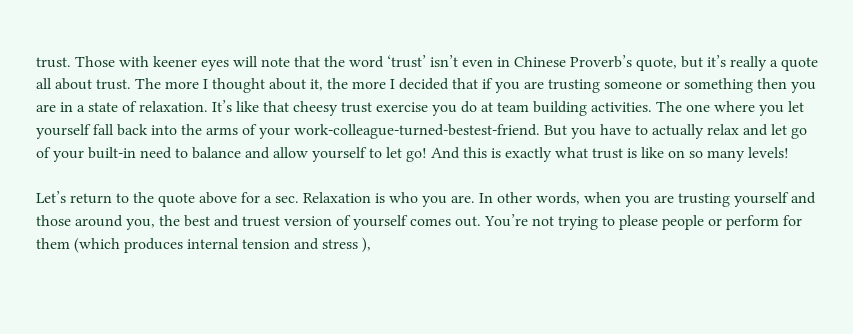trust. Those with keener eyes will note that the word ‘trust’ isn’t even in Chinese Proverb’s quote, but it’s really a quote all about trust. The more I thought about it, the more I decided that if you are trusting someone or something then you are in a state of relaxation. It’s like that cheesy trust exercise you do at team building activities. The one where you let yourself fall back into the arms of your work-colleague-turned-bestest-friend. But you have to actually relax and let go of your built-in need to balance and allow yourself to let go! And this is exactly what trust is like on so many levels!

Let’s return to the quote above for a sec. Relaxation is who you are. In other words, when you are trusting yourself and those around you, the best and truest version of yourself comes out. You’re not trying to please people or perform for them (which produces internal tension and stress ),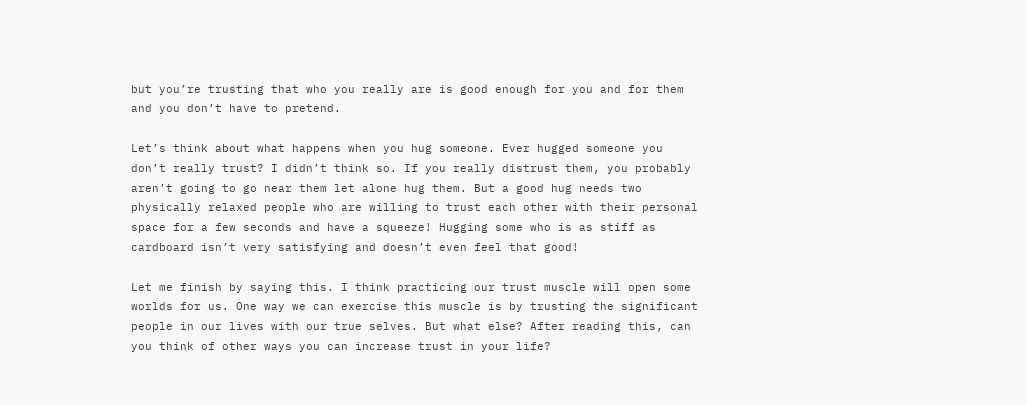but you’re trusting that who you really are is good enough for you and for them and you don’t have to pretend.

Let’s think about what happens when you hug someone. Ever hugged someone you don’t really trust? I didn’t think so. If you really distrust them, you probably aren’t going to go near them let alone hug them. But a good hug needs two physically relaxed people who are willing to trust each other with their personal space for a few seconds and have a squeeze! Hugging some who is as stiff as cardboard isn’t very satisfying and doesn’t even feel that good!

Let me finish by saying this. I think practicing our trust muscle will open some worlds for us. One way we can exercise this muscle is by trusting the significant people in our lives with our true selves. But what else? After reading this, can you think of other ways you can increase trust in your life?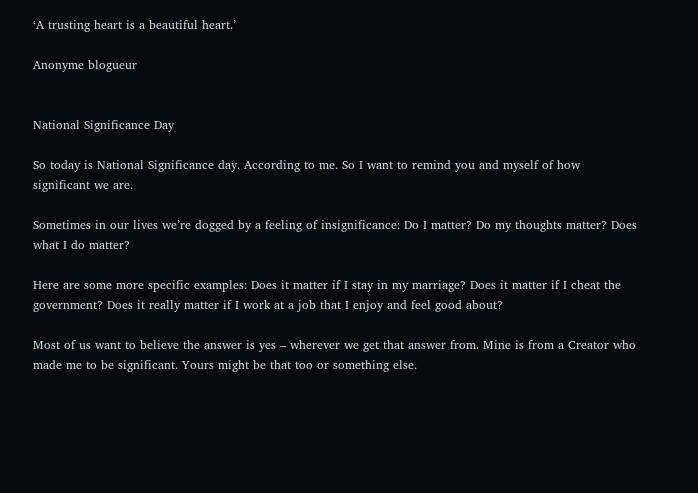‘A trusting heart is a beautiful heart.’

Anonyme blogueur


National Significance Day

So today is National Significance day. According to me. So I want to remind you and myself of how significant we are.

Sometimes in our lives we’re dogged by a feeling of insignificance: Do I matter? Do my thoughts matter? Does what I do matter?

Here are some more specific examples: Does it matter if I stay in my marriage? Does it matter if I cheat the government? Does it really matter if I work at a job that I enjoy and feel good about?

Most of us want to believe the answer is yes – wherever we get that answer from. Mine is from a Creator who made me to be significant. Yours might be that too or something else.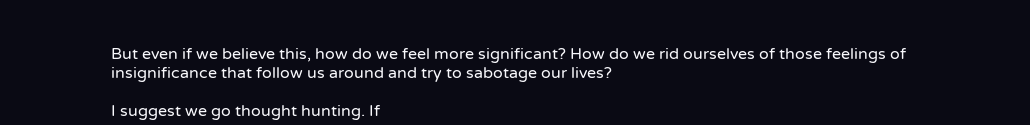But even if we believe this, how do we feel more significant? How do we rid ourselves of those feelings of insignificance that follow us around and try to sabotage our lives?

I suggest we go thought hunting. If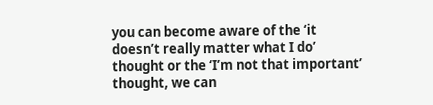you can become aware of the ‘it doesn’t really matter what I do’ thought or the ‘I’m not that important’ thought, we can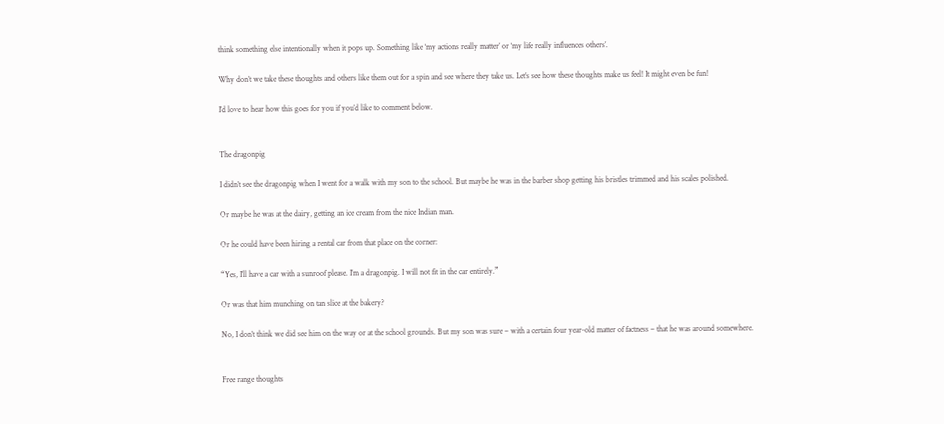think something else intentionally when it pops up. Something like ‘my actions really matter’ or ‘my life really influences others’.

Why don’t we take these thoughts and others like them out for a spin and see where they take us. Let’s see how these thoughts make us feel! It might even be fun!

I’d love to hear how this goes for you if you’d like to comment below.


The dragonpig

I didn’t see the dragonpig when I went for a walk with my son to the school. But maybe he was in the barber shop getting his bristles trimmed and his scales polished.

Or maybe he was at the dairy, getting an ice cream from the nice Indian man.

Or he could have been hiring a rental car from that place on the corner:

“Yes, I’ll have a car with a sunroof please. I’m a dragonpig. I will not fit in the car entirely.”

Or was that him munching on tan slice at the bakery?

No, I don’t think we did see him on the way or at the school grounds. But my son was sure – with a certain four year-old matter of factness – that he was around somewhere.


Free range thoughts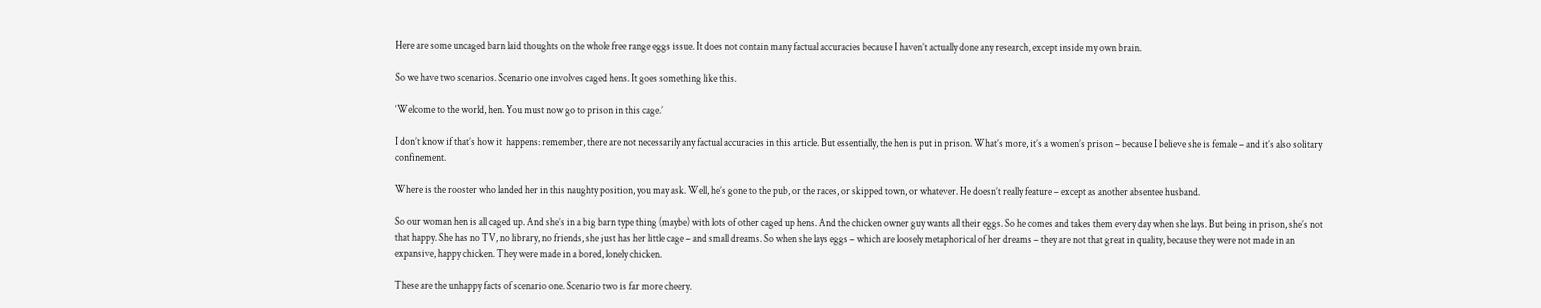Here are some uncaged barn laid thoughts on the whole free range eggs issue. It does not contain many factual accuracies because I haven’t actually done any research, except inside my own brain.

So we have two scenarios. Scenario one involves caged hens. It goes something like this.

‘Welcome to the world, hen. You must now go to prison in this cage.’

I don’t know if that’s how it  happens: remember, there are not necessarily any factual accuracies in this article. But essentially, the hen is put in prison. What’s more, it’s a women’s prison – because I believe she is female – and it’s also solitary confinement.

Where is the rooster who landed her in this naughty position, you may ask. Well, he’s gone to the pub, or the races, or skipped town, or whatever. He doesn’t really feature – except as another absentee husband.

So our woman hen is all caged up. And she’s in a big barn type thing (maybe) with lots of other caged up hens. And the chicken owner guy wants all their eggs. So he comes and takes them every day when she lays. But being in prison, she’s not that happy. She has no TV, no library, no friends, she just has her little cage – and small dreams. So when she lays eggs – which are loosely metaphorical of her dreams – they are not that great in quality, because they were not made in an expansive, happy chicken. They were made in a bored, lonely chicken.

These are the unhappy facts of scenario one. Scenario two is far more cheery.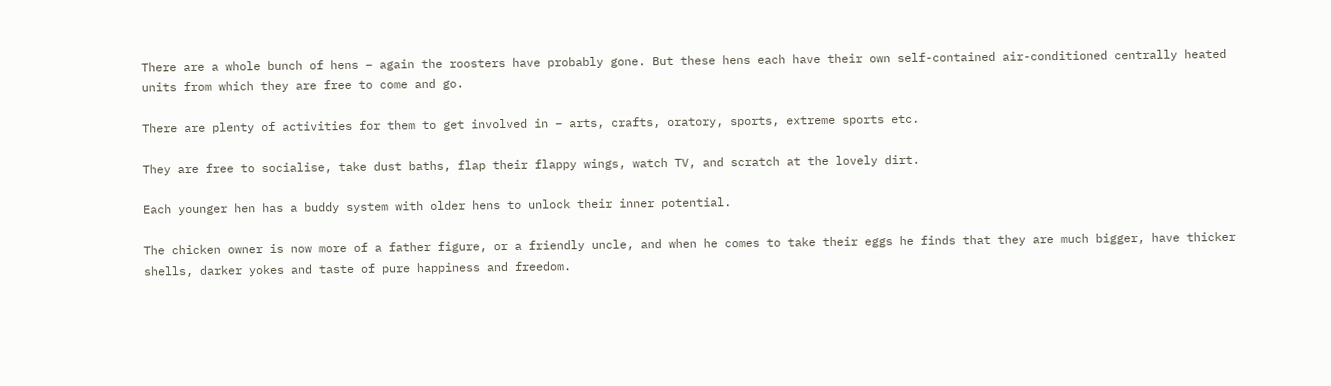There are a whole bunch of hens – again the roosters have probably gone. But these hens each have their own self-contained air-conditioned centrally heated units from which they are free to come and go.

There are plenty of activities for them to get involved in – arts, crafts, oratory, sports, extreme sports etc.

They are free to socialise, take dust baths, flap their flappy wings, watch TV, and scratch at the lovely dirt.

Each younger hen has a buddy system with older hens to unlock their inner potential.

The chicken owner is now more of a father figure, or a friendly uncle, and when he comes to take their eggs he finds that they are much bigger, have thicker shells, darker yokes and taste of pure happiness and freedom.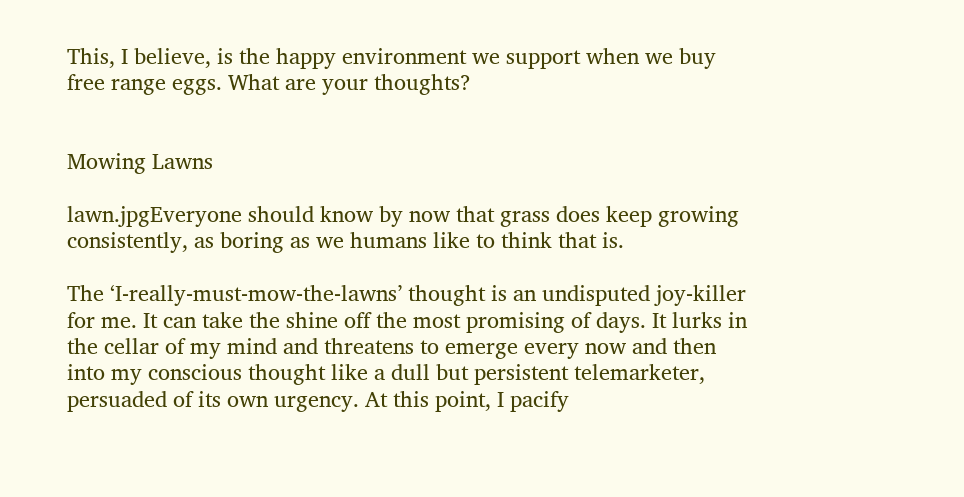This, I believe, is the happy environment we support when we buy free range eggs. What are your thoughts?


Mowing Lawns

lawn.jpgEveryone should know by now that grass does keep growing consistently, as boring as we humans like to think that is.

The ‘I-really-must-mow-the-lawns’ thought is an undisputed joy-killer for me. It can take the shine off the most promising of days. It lurks in the cellar of my mind and threatens to emerge every now and then into my conscious thought like a dull but persistent telemarketer, persuaded of its own urgency. At this point, I pacify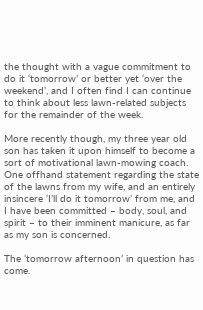the thought with a vague commitment to do it ‘tomorrow’ or better yet ‘over the weekend’, and I often find I can continue to think about less lawn-related subjects for the remainder of the week.

More recently though, my three year old son has taken it upon himself to become a sort of motivational lawn-mowing coach. One offhand statement regarding the state of the lawns from my wife, and an entirely insincere ‘I’ll do it tomorrow’ from me, and I have been committed – body, soul, and spirit – to their imminent manicure, as far as my son is concerned.

The ‘tomorrow afternoon’ in question has come.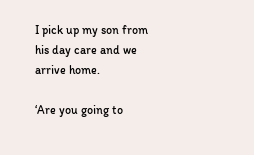I pick up my son from his day care and we arrive home.

‘Are you going to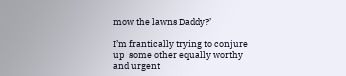mow the lawns Daddy?’

I’m frantically trying to conjure up  some other equally worthy and urgent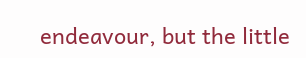endeavour, but the little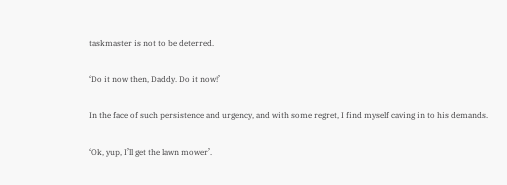taskmaster is not to be deterred.

‘Do it now then, Daddy. Do it now!’

In the face of such persistence and urgency, and with some regret, I find myself caving in to his demands.

‘Ok, yup, I’ll get the lawn mower’.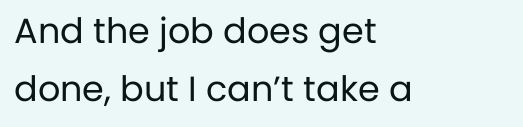And the job does get done, but I can’t take a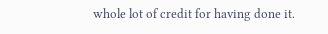whole lot of credit for having done it.